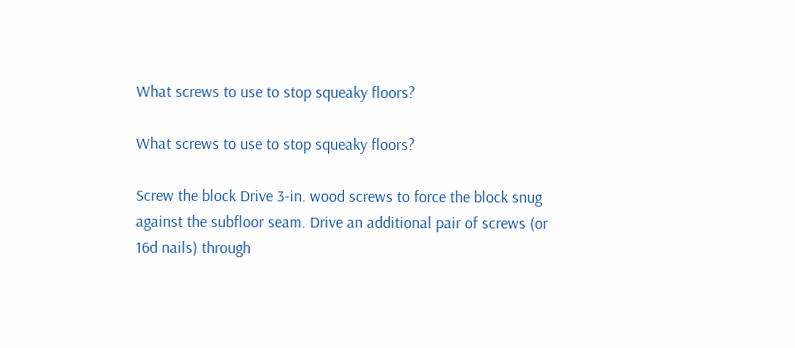What screws to use to stop squeaky floors?

What screws to use to stop squeaky floors?

Screw the block Drive 3-in. wood screws to force the block snug against the subfloor seam. Drive an additional pair of screws (or 16d nails) through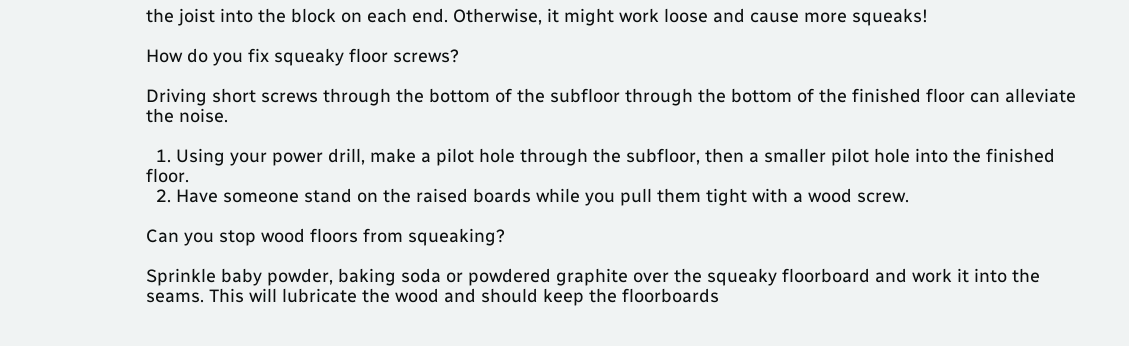the joist into the block on each end. Otherwise, it might work loose and cause more squeaks!

How do you fix squeaky floor screws?

Driving short screws through the bottom of the subfloor through the bottom of the finished floor can alleviate the noise.

  1. Using your power drill, make a pilot hole through the subfloor, then a smaller pilot hole into the finished floor.
  2. Have someone stand on the raised boards while you pull them tight with a wood screw.

Can you stop wood floors from squeaking?

Sprinkle baby powder, baking soda or powdered graphite over the squeaky floorboard and work it into the seams. This will lubricate the wood and should keep the floorboards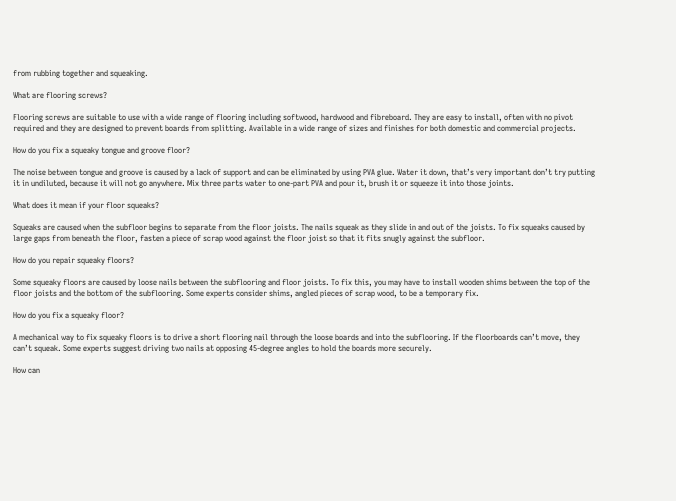from rubbing together and squeaking.

What are flooring screws?

Flooring screws are suitable to use with a wide range of flooring including softwood, hardwood and fibreboard. They are easy to install, often with no pivot required and they are designed to prevent boards from splitting. Available in a wide range of sizes and finishes for both domestic and commercial projects.

How do you fix a squeaky tongue and groove floor?

The noise between tongue and groove is caused by a lack of support and can be eliminated by using PVA glue. Water it down, that’s very important don’t try putting it in undiluted, because it will not go anywhere. Mix three parts water to one-part PVA and pour it, brush it or squeeze it into those joints.

What does it mean if your floor squeaks?

Squeaks are caused when the subfloor begins to separate from the floor joists. The nails squeak as they slide in and out of the joists. To fix squeaks caused by large gaps from beneath the floor, fasten a piece of scrap wood against the floor joist so that it fits snugly against the subfloor.

How do you repair squeaky floors?

Some squeaky floors are caused by loose nails between the subflooring and floor joists. To fix this, you may have to install wooden shims between the top of the floor joists and the bottom of the subflooring. Some experts consider shims, angled pieces of scrap wood, to be a temporary fix.

How do you fix a squeaky floor?

A mechanical way to fix squeaky floors is to drive a short flooring nail through the loose boards and into the subflooring. If the floorboards can’t move, they can’t squeak. Some experts suggest driving two nails at opposing 45-degree angles to hold the boards more securely.

How can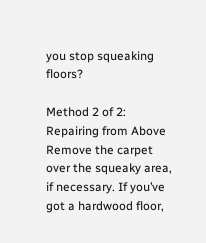you stop squeaking floors?

Method 2 of 2: Repairing from Above Remove the carpet over the squeaky area, if necessary. If you’ve got a hardwood floor,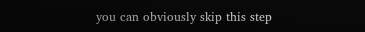you can obviously skip this step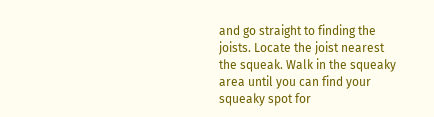and go straight to finding the joists. Locate the joist nearest the squeak. Walk in the squeaky area until you can find your squeaky spot for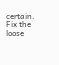certain. Fix the loose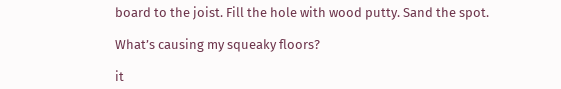board to the joist. Fill the hole with wood putty. Sand the spot.

What’s causing my squeaky floors?

it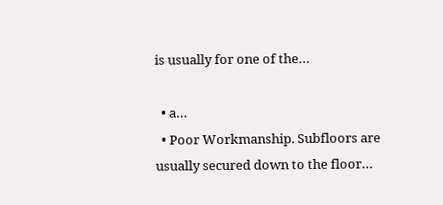is usually for one of the…

  • a…
  • Poor Workmanship. Subfloors are usually secured down to the floor…